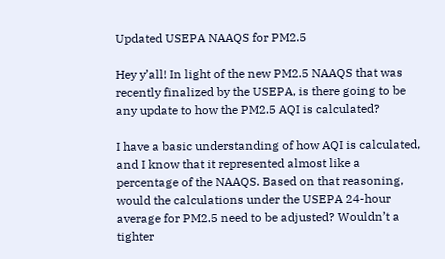Updated USEPA NAAQS for PM2.5

Hey y’all! In light of the new PM2.5 NAAQS that was recently finalized by the USEPA, is there going to be any update to how the PM2.5 AQI is calculated?

I have a basic understanding of how AQI is calculated, and I know that it represented almost like a percentage of the NAAQS. Based on that reasoning, would the calculations under the USEPA 24-hour average for PM2.5 need to be adjusted? Wouldn’t a tighter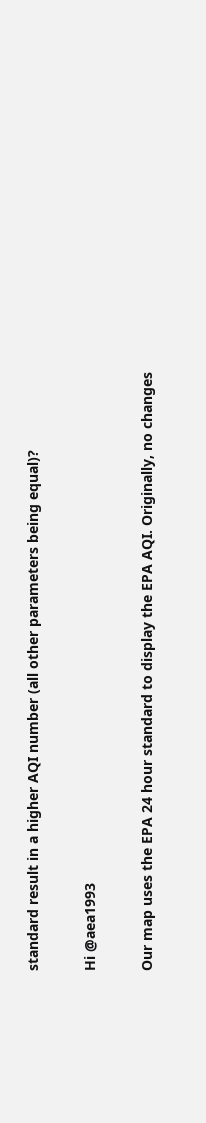standard result in a higher AQI number (all other parameters being equal)?

Hi @aea1993

Our map uses the EPA 24 hour standard to display the EPA AQI. Originally, no changes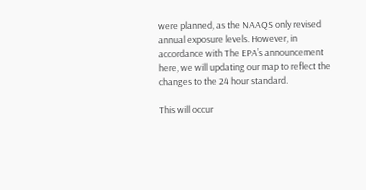were planned, as the NAAQS only revised annual exposure levels. However, in accordance with The EPA’s announcement here, we will updating our map to reflect the changes to the 24 hour standard.

This will occur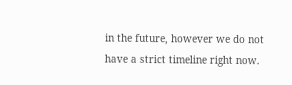in the future, however we do not have a strict timeline right now.